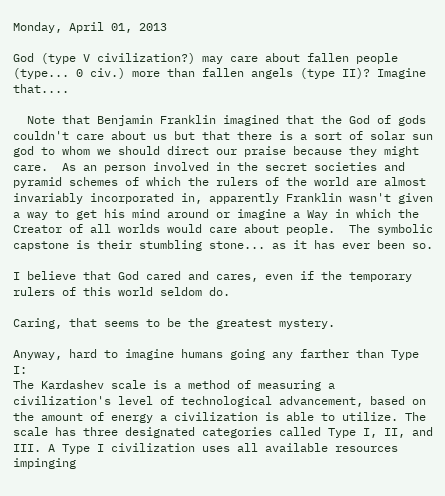Monday, April 01, 2013

God (type V civilization?) may care about fallen people (type... 0 civ.) more than fallen angels (type II)? Imagine that....

  Note that Benjamin Franklin imagined that the God of gods couldn't care about us but that there is a sort of solar sun god to whom we should direct our praise because they might care.  As an person involved in the secret societies and pyramid schemes of which the rulers of the world are almost invariably incorporated in, apparently Franklin wasn't given a way to get his mind around or imagine a Way in which the Creator of all worlds would care about people.  The symbolic capstone is their stumbling stone... as it has ever been so.

I believe that God cared and cares, even if the temporary rulers of this world seldom do.

Caring, that seems to be the greatest mystery.

Anyway, hard to imagine humans going any farther than Type I:
The Kardashev scale is a method of measuring a civilization's level of technological advancement, based on the amount of energy a civilization is able to utilize. The scale has three designated categories called Type I, II, and III. A Type I civilization uses all available resources impinging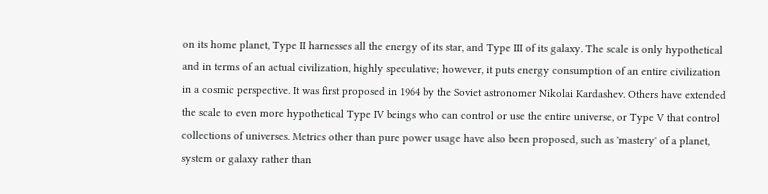on its home planet, Type II harnesses all the energy of its star, and Type III of its galaxy. The scale is only hypothetical and in terms of an actual civilization, highly speculative; however, it puts energy consumption of an entire civilization in a cosmic perspective. It was first proposed in 1964 by the Soviet astronomer Nikolai Kardashev. Others have extended the scale to even more hypothetical Type IV beings who can control or use the entire universe, or Type V that control collections of universes. Metrics other than pure power usage have also been proposed, such as 'mastery' of a planet, system or galaxy rather than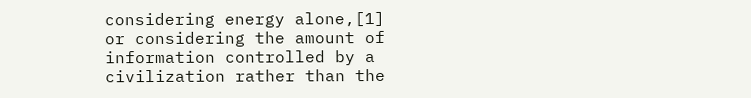considering energy alone,[1] or considering the amount of information controlled by a civilization rather than the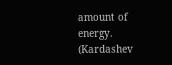amount of energy.  (Kardashev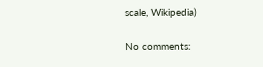scale, Wikipedia)

No comments: